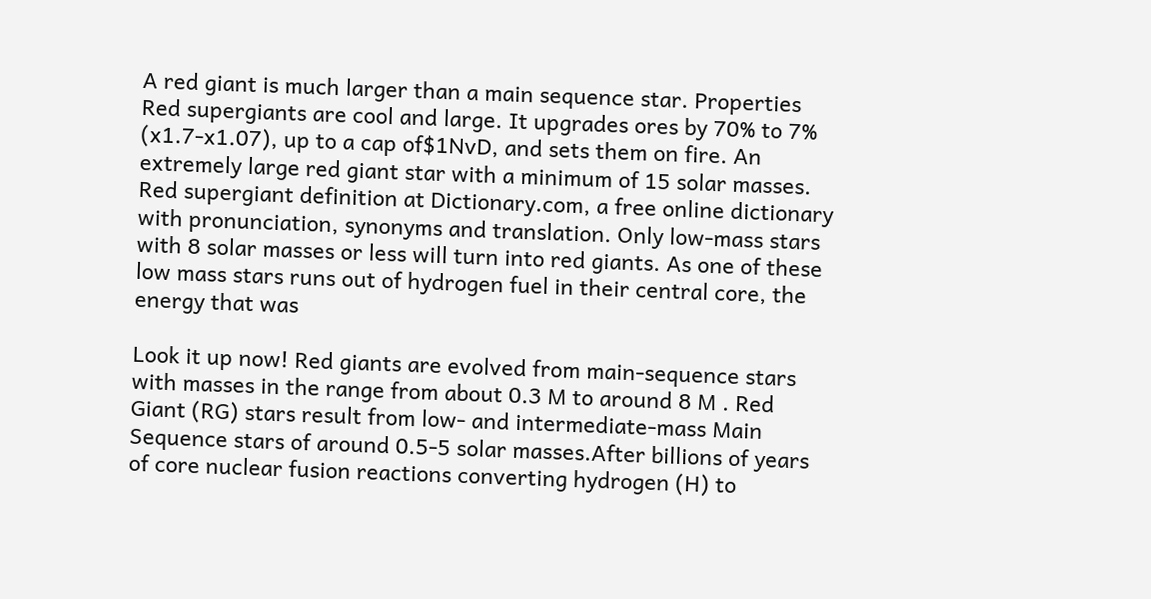A red giant is much larger than a main sequence star. Properties Red supergiants are cool and large. It upgrades ores by 70% to 7% (x1.7-x1.07), up to a cap of$1NvD, and sets them on fire. An extremely large red giant star with a minimum of 15 solar masses. Red supergiant definition at Dictionary.com, a free online dictionary with pronunciation, synonyms and translation. Only low-mass stars with 8 solar masses or less will turn into red giants. As one of these low mass stars runs out of hydrogen fuel in their central core, the energy that was

Look it up now! Red giants are evolved from main-sequence stars with masses in the range from about 0.3 M to around 8 M . Red Giant (RG) stars result from low- and intermediate-mass Main Sequence stars of around 0.5-5 solar masses.After billions of years of core nuclear fusion reactions converting hydrogen (H) to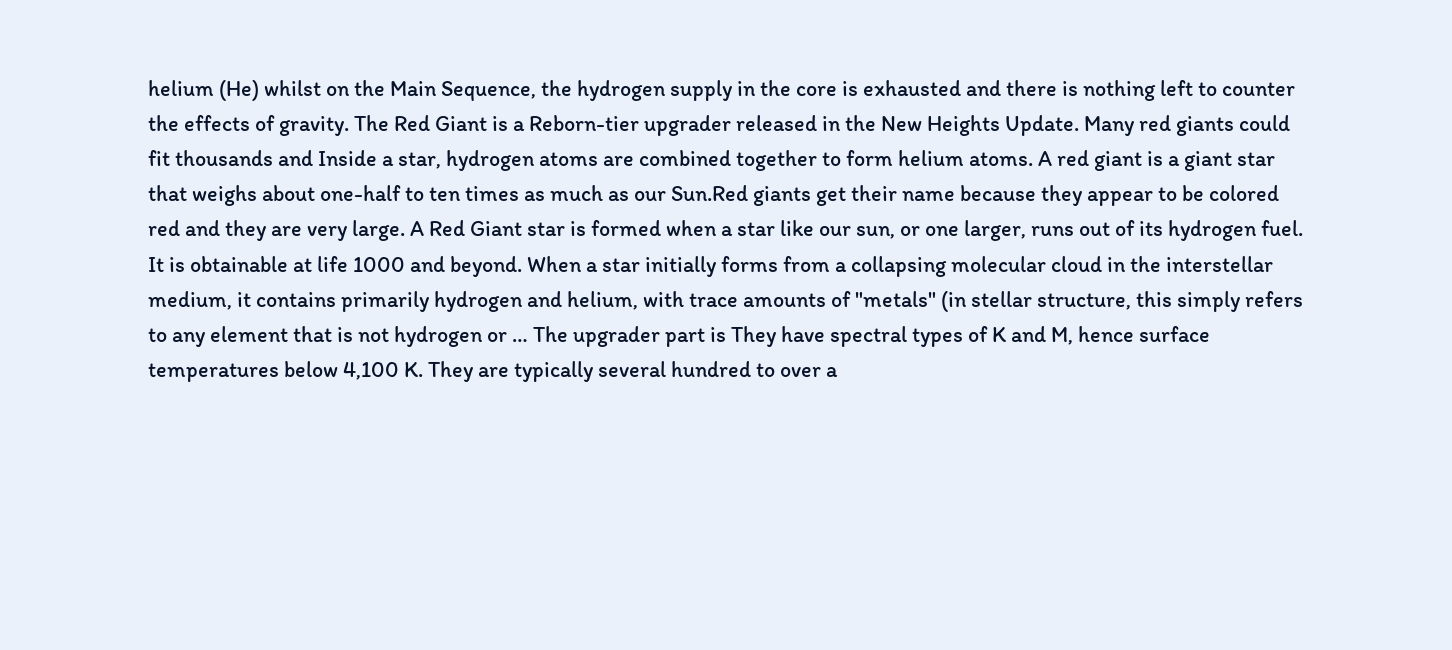helium (He) whilst on the Main Sequence, the hydrogen supply in the core is exhausted and there is nothing left to counter the effects of gravity. The Red Giant is a Reborn-tier upgrader released in the New Heights Update. Many red giants could fit thousands and Inside a star, hydrogen atoms are combined together to form helium atoms. A red giant is a giant star that weighs about one-half to ten times as much as our Sun.Red giants get their name because they appear to be colored red and they are very large. A Red Giant star is formed when a star like our sun, or one larger, runs out of its hydrogen fuel. It is obtainable at life 1000 and beyond. When a star initially forms from a collapsing molecular cloud in the interstellar medium, it contains primarily hydrogen and helium, with trace amounts of "metals" (in stellar structure, this simply refers to any element that is not hydrogen or … The upgrader part is They have spectral types of K and M, hence surface temperatures below 4,100 K. They are typically several hundred to over a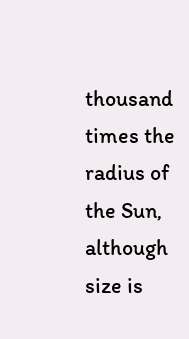thousand times the radius of the Sun, although size is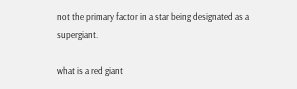not the primary factor in a star being designated as a supergiant.

what is a red giant